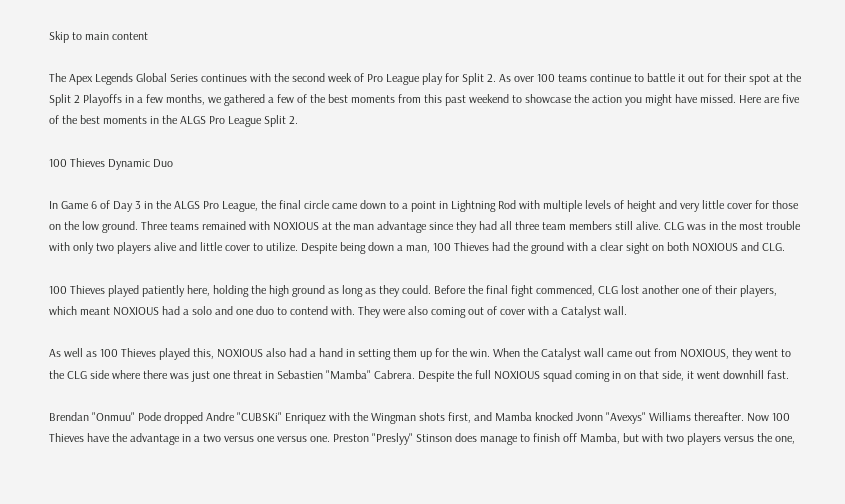Skip to main content

The Apex Legends Global Series continues with the second week of Pro League play for Split 2. As over 100 teams continue to battle it out for their spot at the Split 2 Playoffs in a few months, we gathered a few of the best moments from this past weekend to showcase the action you might have missed. Here are five of the best moments in the ALGS Pro League Split 2.

100 Thieves Dynamic Duo

In Game 6 of Day 3 in the ALGS Pro League, the final circle came down to a point in Lightning Rod with multiple levels of height and very little cover for those on the low ground. Three teams remained with NOXIOUS at the man advantage since they had all three team members still alive. CLG was in the most trouble with only two players alive and little cover to utilize. Despite being down a man, 100 Thieves had the ground with a clear sight on both NOXIOUS and CLG.

100 Thieves played patiently here, holding the high ground as long as they could. Before the final fight commenced, CLG lost another one of their players, which meant NOXIOUS had a solo and one duo to contend with. They were also coming out of cover with a Catalyst wall.

As well as 100 Thieves played this, NOXIOUS also had a hand in setting them up for the win. When the Catalyst wall came out from NOXIOUS, they went to the CLG side where there was just one threat in Sebastien "Mamba" Cabrera. Despite the full NOXIOUS squad coming in on that side, it went downhill fast.

Brendan "Onmuu" Pode dropped Andre "CUBSKi" Enriquez with the Wingman shots first, and Mamba knocked Jvonn "Avexys" Williams thereafter. Now 100 Thieves have the advantage in a two versus one versus one. Preston "Preslyy" Stinson does manage to finish off Mamba, but with two players versus the one,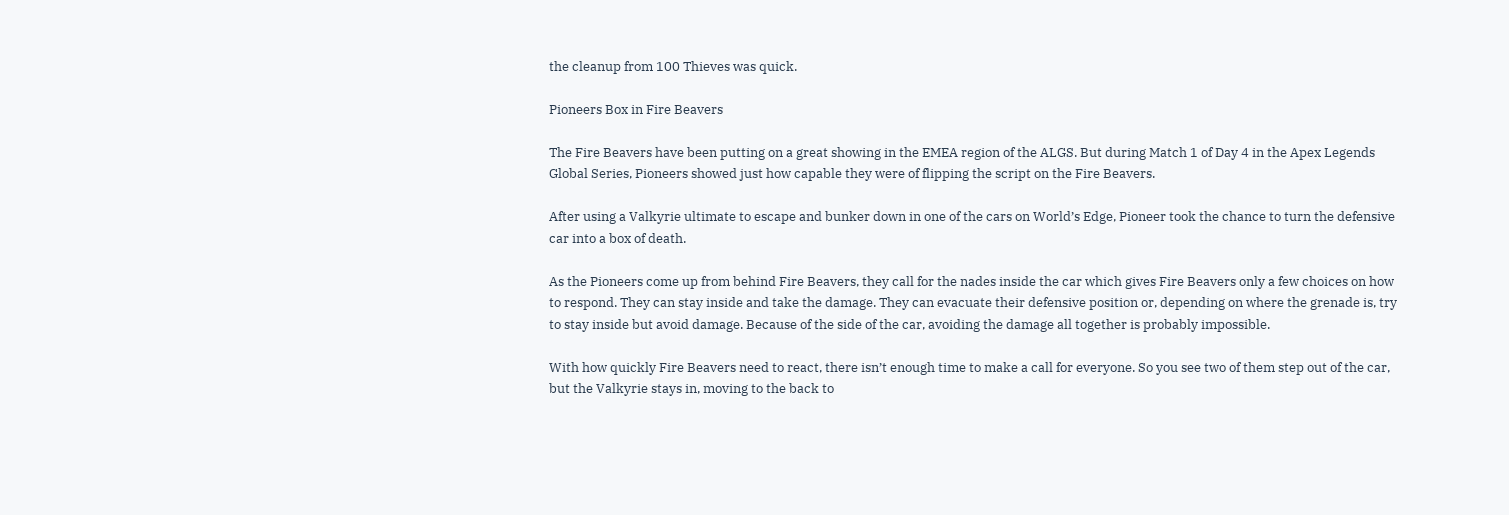the cleanup from 100 Thieves was quick.

Pioneers Box in Fire Beavers

The Fire Beavers have been putting on a great showing in the EMEA region of the ALGS. But during Match 1 of Day 4 in the Apex Legends Global Series, Pioneers showed just how capable they were of flipping the script on the Fire Beavers.

After using a Valkyrie ultimate to escape and bunker down in one of the cars on World’s Edge, Pioneer took the chance to turn the defensive car into a box of death.

As the Pioneers come up from behind Fire Beavers, they call for the nades inside the car which gives Fire Beavers only a few choices on how to respond. They can stay inside and take the damage. They can evacuate their defensive position or, depending on where the grenade is, try to stay inside but avoid damage. Because of the side of the car, avoiding the damage all together is probably impossible.

With how quickly Fire Beavers need to react, there isn’t enough time to make a call for everyone. So you see two of them step out of the car, but the Valkyrie stays in, moving to the back to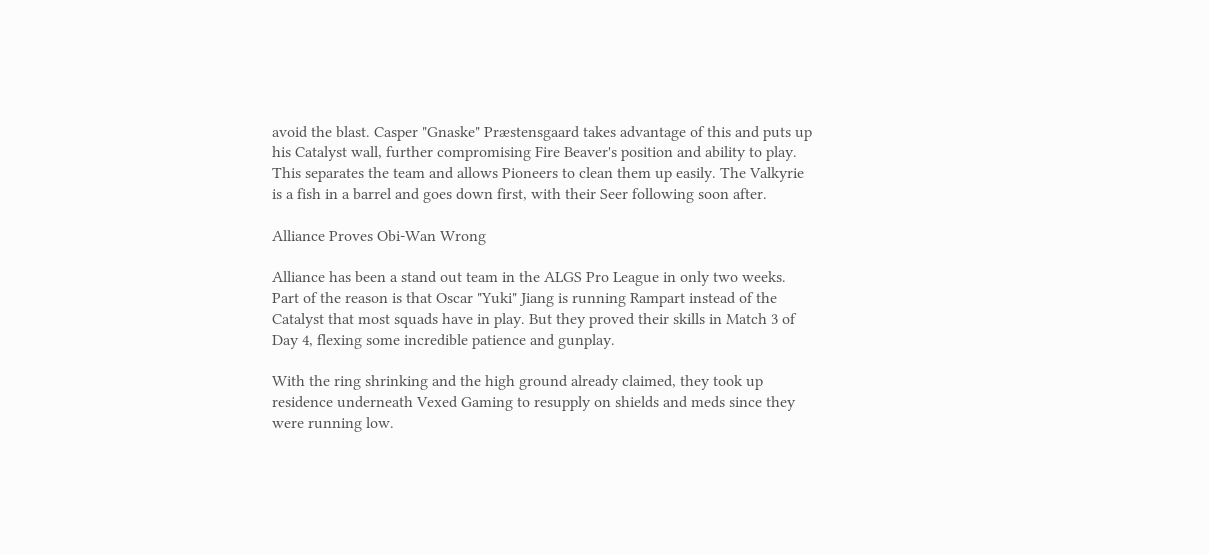avoid the blast. Casper "Gnaske" Præstensgaard takes advantage of this and puts up his Catalyst wall, further compromising Fire Beaver's position and ability to play. This separates the team and allows Pioneers to clean them up easily. The Valkyrie is a fish in a barrel and goes down first, with their Seer following soon after.

Alliance Proves Obi-Wan Wrong

Alliance has been a stand out team in the ALGS Pro League in only two weeks. Part of the reason is that Oscar "Yuki" Jiang is running Rampart instead of the Catalyst that most squads have in play. But they proved their skills in Match 3 of Day 4, flexing some incredible patience and gunplay.

With the ring shrinking and the high ground already claimed, they took up residence underneath Vexed Gaming to resupply on shields and meds since they were running low.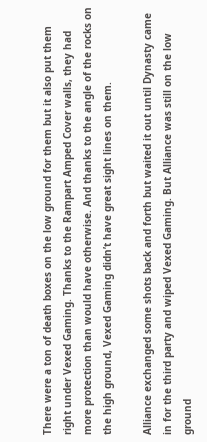There were a ton of death boxes on the low ground for them but it also put them right under Vexed Gaming. Thanks to the Rampart Amped Cover walls, they had more protection than would have otherwise. And thanks to the angle of the rocks on the high ground, Vexed Gaming didn’t have great sight lines on them.

Alliance exchanged some shots back and forth but waited it out until Dynasty came in for the third party and wiped Vexed Gaming. But Alliance was still on the low ground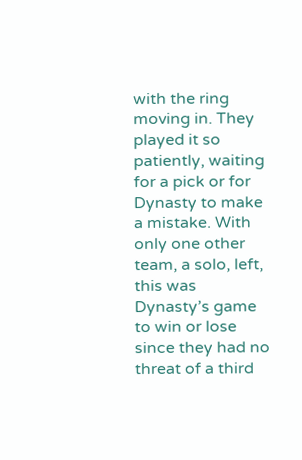with the ring moving in. They played it so patiently, waiting for a pick or for Dynasty to make a mistake. With only one other team, a solo, left, this was Dynasty’s game to win or lose since they had no threat of a third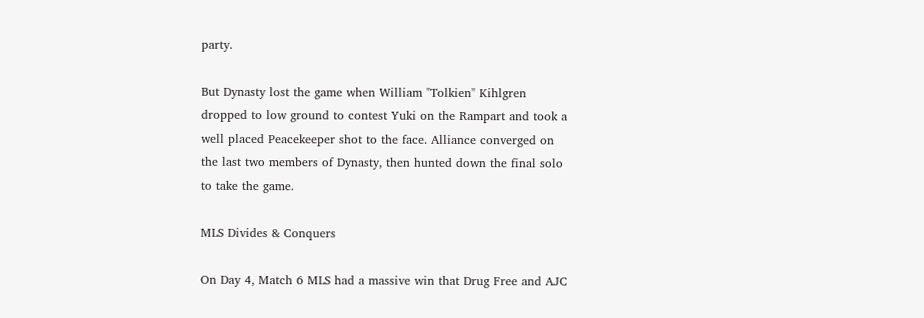party.

But Dynasty lost the game when William "Tolkien" Kihlgren dropped to low ground to contest Yuki on the Rampart and took a well placed Peacekeeper shot to the face. Alliance converged on the last two members of Dynasty, then hunted down the final solo to take the game.

MLS Divides & Conquers

On Day 4, Match 6 MLS had a massive win that Drug Free and AJC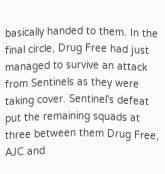basically handed to them. In the final circle, Drug Free had just managed to survive an attack from Sentinels as they were taking cover. Sentinel's defeat put the remaining squads at three between them Drug Free, AJC and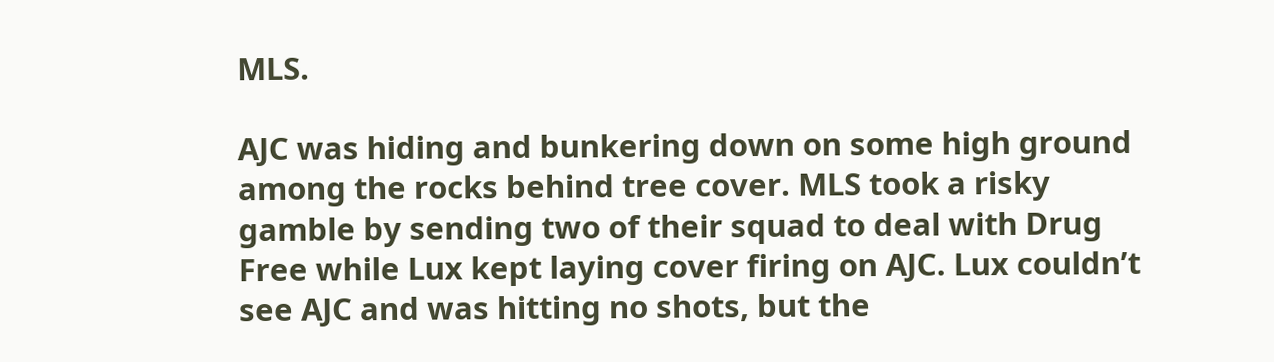MLS.

AJC was hiding and bunkering down on some high ground among the rocks behind tree cover. MLS took a risky gamble by sending two of their squad to deal with Drug Free while Lux kept laying cover firing on AJC. Lux couldn’t see AJC and was hitting no shots, but the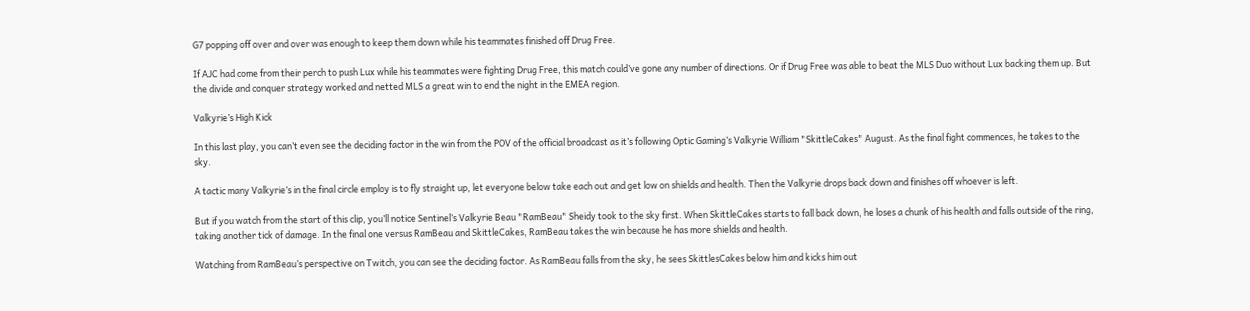G7 popping off over and over was enough to keep them down while his teammates finished off Drug Free.

If AJC had come from their perch to push Lux while his teammates were fighting Drug Free, this match could’ve gone any number of directions. Or if Drug Free was able to beat the MLS Duo without Lux backing them up. But the divide and conquer strategy worked and netted MLS a great win to end the night in the EMEA region.

Valkyrie’s High Kick

In this last play, you can’t even see the deciding factor in the win from the POV of the official broadcast as it’s following Optic Gaming’s Valkyrie William "SkittleCakes" August. As the final fight commences, he takes to the sky.

A tactic many Valkyrie’s in the final circle employ is to fly straight up, let everyone below take each out and get low on shields and health. Then the Valkyrie drops back down and finishes off whoever is left.

But if you watch from the start of this clip, you’ll notice Sentinel’s Valkyrie Beau "RamBeau" Sheidy took to the sky first. When SkittleCakes starts to fall back down, he loses a chunk of his health and falls outside of the ring, taking another tick of damage. In the final one versus RamBeau and SkittleCakes, RamBeau takes the win because he has more shields and health.

Watching from RamBeau’s perspective on Twitch, you can see the deciding factor. As RamBeau falls from the sky, he sees SkittlesCakes below him and kicks him out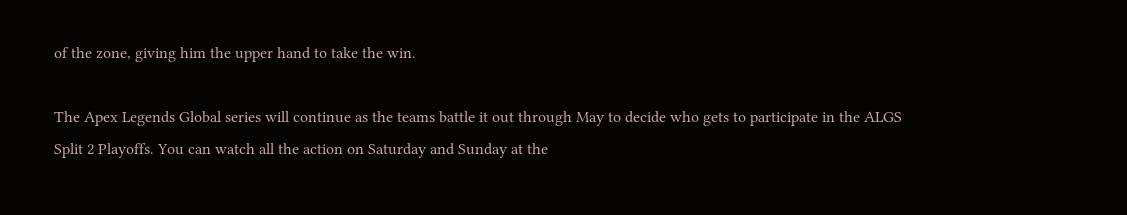of the zone, giving him the upper hand to take the win.

The Apex Legends Global series will continue as the teams battle it out through May to decide who gets to participate in the ALGS Split 2 Playoffs. You can watch all the action on Saturday and Sunday at the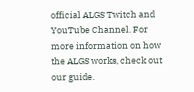official ALGS Twitch and YouTube Channel. For more information on how the ALGS works, check out our guide.